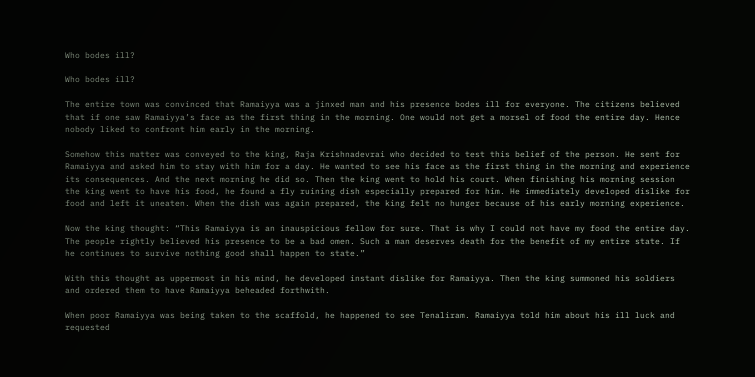Who bodes ill?

Who bodes ill?

The entire town was convinced that Ramaiyya was a jinxed man and his presence bodes ill for everyone. The citizens believed that if one saw Ramaiyya’s face as the first thing in the morning. One would not get a morsel of food the entire day. Hence nobody liked to confront him early in the morning.

Somehow this matter was conveyed to the king, Raja Krishnadevrai who decided to test this belief of the person. He sent for Ramaiyya and asked him to stay with him for a day. He wanted to see his face as the first thing in the morning and experience its consequences. And the next morning he did so. Then the king went to hold his court. When finishing his morning session the king went to have his food, he found a fly ruining dish especially prepared for him. He immediately developed dislike for food and left it uneaten. When the dish was again prepared, the king felt no hunger because of his early morning experience.

Now the king thought: “This Ramaiyya is an inauspicious fellow for sure. That is why I could not have my food the entire day. The people rightly believed his presence to be a bad omen. Such a man deserves death for the benefit of my entire state. If he continues to survive nothing good shall happen to state.”

With this thought as uppermost in his mind, he developed instant dislike for Ramaiyya. Then the king summoned his soldiers and ordered them to have Ramaiyya beheaded forthwith.

When poor Ramaiyya was being taken to the scaffold, he happened to see Tenaliram. Ramaiyya told him about his ill luck and requested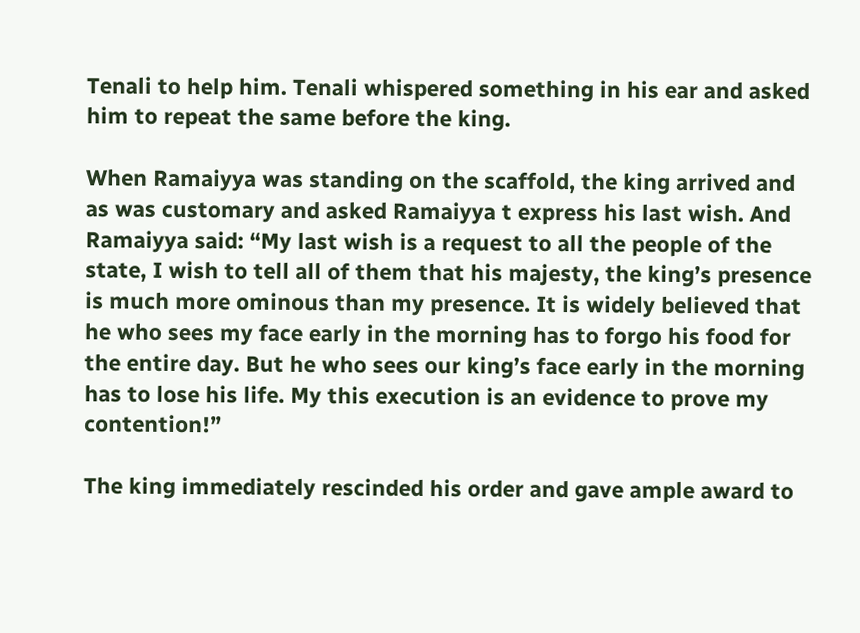Tenali to help him. Tenali whispered something in his ear and asked him to repeat the same before the king.

When Ramaiyya was standing on the scaffold, the king arrived and as was customary and asked Ramaiyya t express his last wish. And Ramaiyya said: “My last wish is a request to all the people of the state, I wish to tell all of them that his majesty, the king’s presence is much more ominous than my presence. It is widely believed that he who sees my face early in the morning has to forgo his food for the entire day. But he who sees our king’s face early in the morning has to lose his life. My this execution is an evidence to prove my contention!”

The king immediately rescinded his order and gave ample award to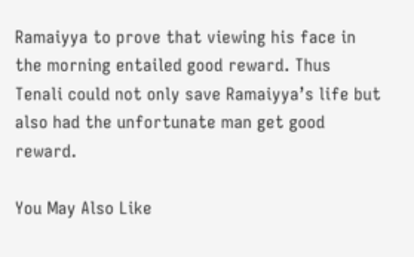Ramaiyya to prove that viewing his face in the morning entailed good reward. Thus Tenali could not only save Ramaiyya’s life but also had the unfortunate man get good reward.

You May Also Like